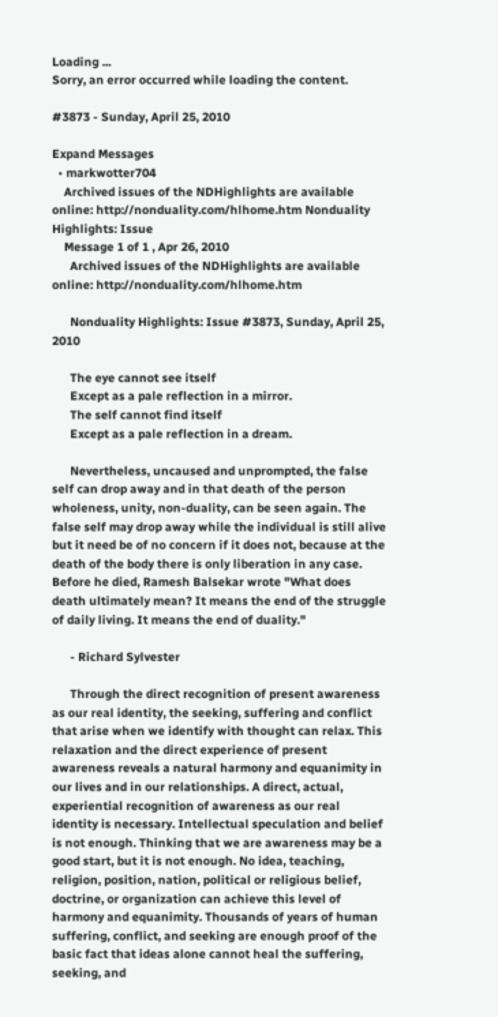Loading ...
Sorry, an error occurred while loading the content.

#3873 - Sunday, April 25, 2010

Expand Messages
  • markwotter704
    Archived issues of the NDHighlights are available online: http://nonduality.com/hlhome.htm Nonduality Highlights: Issue
    Message 1 of 1 , Apr 26, 2010
      Archived issues of the NDHighlights are available online: http://nonduality.com/hlhome.htm

      Nonduality Highlights: Issue #3873, Sunday, April 25, 2010

      The eye cannot see itself
      Except as a pale reflection in a mirror.
      The self cannot find itself
      Except as a pale reflection in a dream.

      Nevertheless, uncaused and unprompted, the false self can drop away and in that death of the person wholeness, unity, non-duality, can be seen again. The false self may drop away while the individual is still alive but it need be of no concern if it does not, because at the death of the body there is only liberation in any case. Before he died, Ramesh Balsekar wrote "What does death ultimately mean? It means the end of the struggle of daily living. It means the end of duality."

      - Richard Sylvester

      Through the direct recognition of present awareness as our real identity, the seeking, suffering and conflict that arise when we identify with thought can relax. This relaxation and the direct experience of present awareness reveals a natural harmony and equanimity in our lives and in our relationships. A direct, actual, experiential recognition of awareness as our real identity is necessary. Intellectual speculation and belief is not enough. Thinking that we are awareness may be a good start, but it is not enough. No idea, teaching, religion, position, nation, political or religious belief, doctrine, or organization can achieve this level of harmony and equanimity. Thousands of years of human suffering, conflict, and seeking are enough proof of the basic fact that ideas alone cannot heal the suffering, seeking, and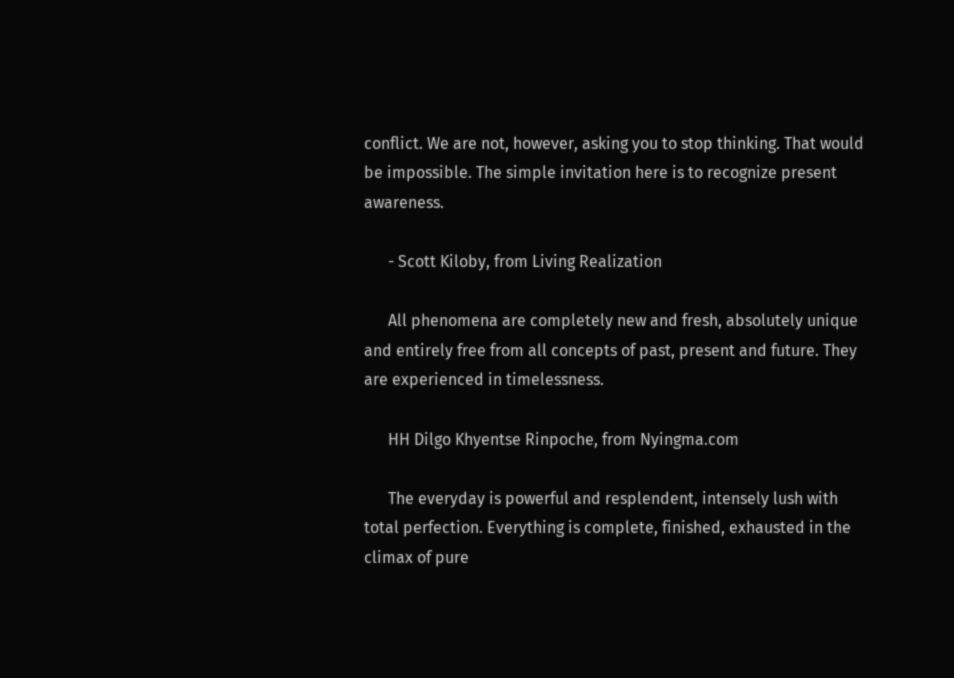conflict. We are not, however, asking you to stop thinking. That would be impossible. The simple invitation here is to recognize present awareness.

      - Scott Kiloby, from Living Realization

      All phenomena are completely new and fresh, absolutely unique and entirely free from all concepts of past, present and future. They are experienced in timelessness.

      HH Dilgo Khyentse Rinpoche, from Nyingma.com

      The everyday is powerful and resplendent, intensely lush with total perfection. Everything is complete, finished, exhausted in the climax of pure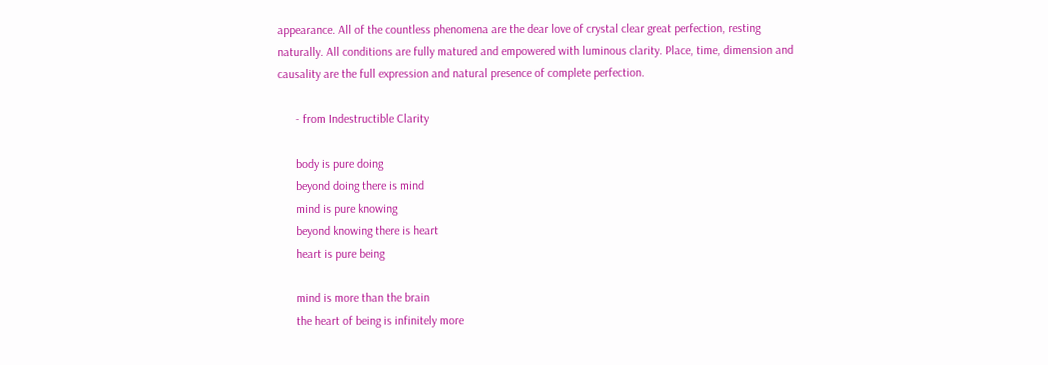appearance. All of the countless phenomena are the dear love of crystal clear great perfection, resting naturally. All conditions are fully matured and empowered with luminous clarity. Place, time, dimension and causality are the full expression and natural presence of complete perfection.

      - from Indestructible Clarity

      body is pure doing
      beyond doing there is mind
      mind is pure knowing
      beyond knowing there is heart
      heart is pure being

      mind is more than the brain
      the heart of being is infinitely more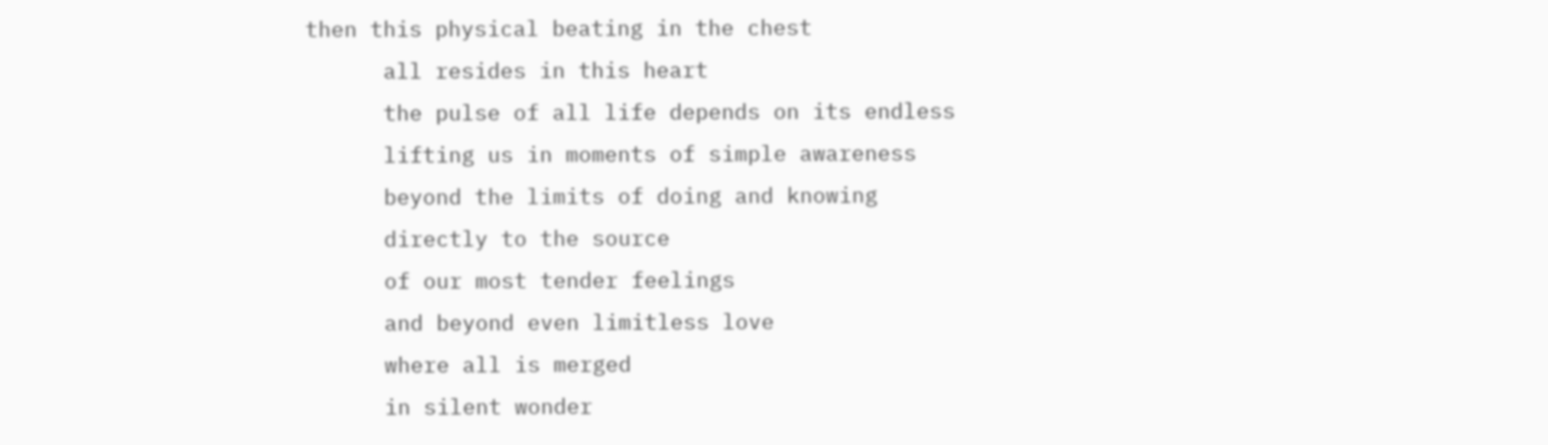then this physical beating in the chest
      all resides in this heart
      the pulse of all life depends on its endless
      lifting us in moments of simple awareness
      beyond the limits of doing and knowing
      directly to the source
      of our most tender feelings
      and beyond even limitless love
      where all is merged
      in silent wonder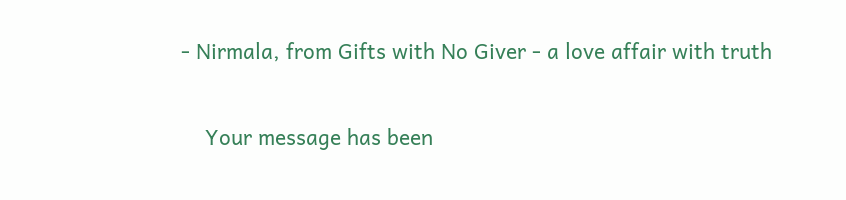- Nirmala, from Gifts with No Giver - a love affair with truth

    Your message has been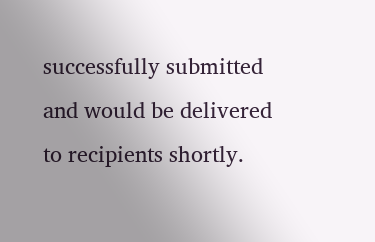successfully submitted and would be delivered to recipients shortly.